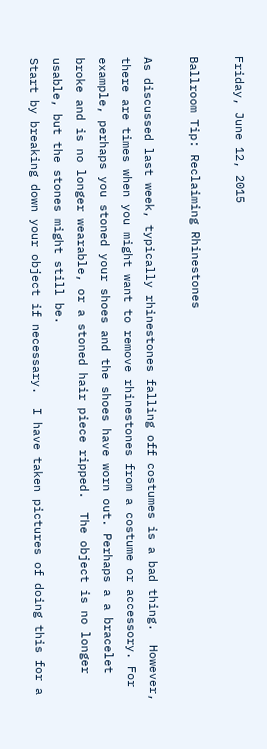Friday, June 12, 2015

Ballroom Tip: Reclaiming Rhinestones

As discussed last week, typically rhinestones falling off costumes is a bad thing.  However, there are times when you might want to remove rhinestones from a costume or accessory. For example, perhaps you stoned your shoes and the shoes have worn out. Perhaps a a bracelet broke and is no longer wearable, or a stoned hair piece ripped.  The object is no longer usable, but the stones might still be.
Start by breaking down your object if necessary.  I have taken pictures of doing this for a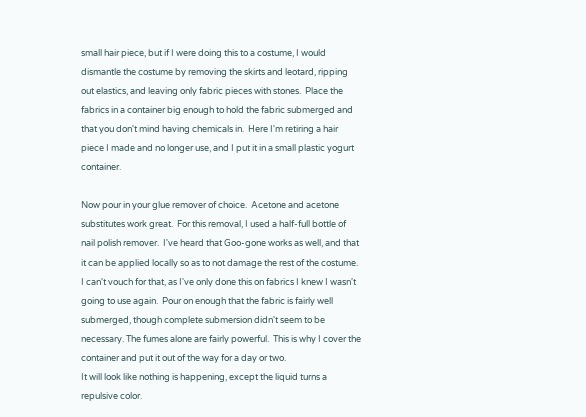small hair piece, but if I were doing this to a costume, I would dismantle the costume by removing the skirts and leotard, ripping out elastics, and leaving only fabric pieces with stones.  Place the fabrics in a container big enough to hold the fabric submerged and that you don't mind having chemicals in.  Here I'm retiring a hair piece I made and no longer use, and I put it in a small plastic yogurt container.

Now pour in your glue remover of choice.  Acetone and acetone substitutes work great.  For this removal, I used a half-full bottle of nail polish remover.  I've heard that Goo-gone works as well, and that it can be applied locally so as to not damage the rest of the costume.  I can't vouch for that, as I've only done this on fabrics I knew I wasn't going to use again.  Pour on enough that the fabric is fairly well submerged, though complete submersion didn't seem to be necessary. The fumes alone are fairly powerful.  This is why I cover the container and put it out of the way for a day or two.
It will look like nothing is happening, except the liquid turns a repulsive color.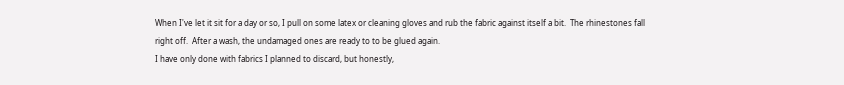When I've let it sit for a day or so, I pull on some latex or cleaning gloves and rub the fabric against itself a bit.  The rhinestones fall right off.  After a wash, the undamaged ones are ready to to be glued again.
I have only done with fabrics I planned to discard, but honestly,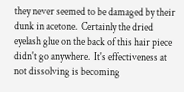they never seemed to be damaged by their dunk in acetone.  Certainly the dried eyelash glue on the back of this hair piece didn't go anywhere.  It's effectiveness at not dissolving is becoming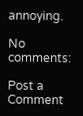annoying.

No comments:

Post a Comment